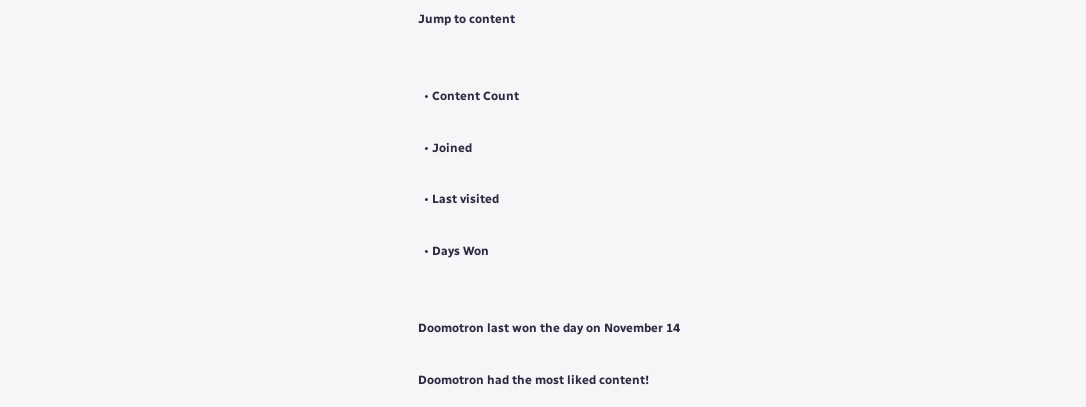Jump to content


  • Content Count

  • Joined

  • Last visited

  • Days Won


Doomotron last won the day on November 14

Doomotron had the most liked content!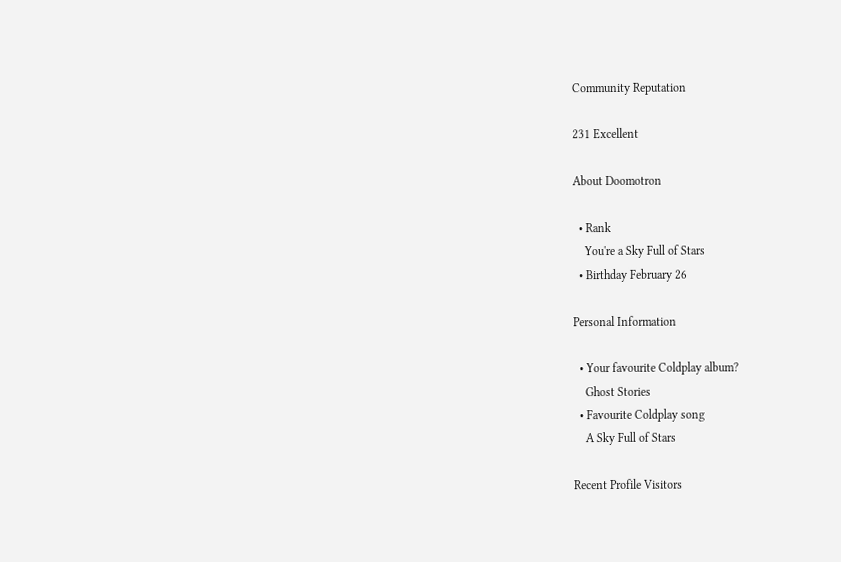Community Reputation

231 Excellent

About Doomotron

  • Rank
    You're a Sky Full of Stars
  • Birthday February 26

Personal Information

  • Your favourite Coldplay album?
    Ghost Stories
  • Favourite Coldplay song
    A Sky Full of Stars

Recent Profile Visitors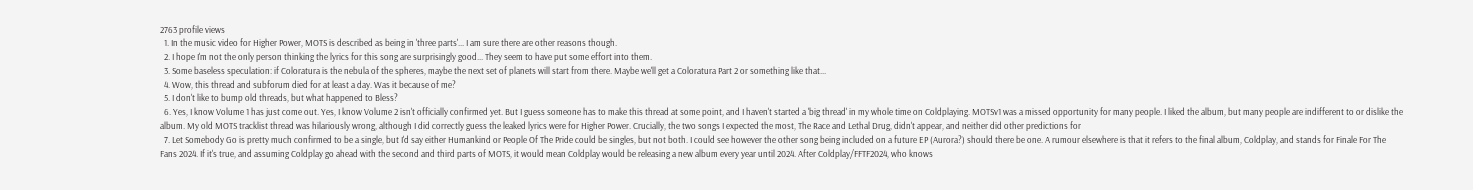2763 profile views
  1. In the music video for Higher Power, MOTS is described as being in 'three parts'... I am sure there are other reasons though.
  2. I hope I'm not the only person thinking the lyrics for this song are surprisingly good... They seem to have put some effort into them.
  3. Some baseless speculation: if Coloratura is the nebula of the spheres, maybe the next set of planets will start from there. Maybe we'll get a Coloratura Part 2 or something like that...
  4. Wow, this thread and subforum died for at least a day. Was it because of me?
  5. I don't like to bump old threads, but what happened to Bless?
  6. Yes, I know Volume 1 has just come out. Yes, I know Volume 2 isn't officially confirmed yet. But I guess someone has to make this thread at some point, and I haven't started a 'big thread' in my whole time on Coldplaying. MOTSv1 was a missed opportunity for many people. I liked the album, but many people are indifferent to or dislike the album. My old MOTS tracklist thread was hilariously wrong, although I did correctly guess the leaked lyrics were for Higher Power. Crucially, the two songs I expected the most, The Race and Lethal Drug, didn't appear, and neither did other predictions for
  7. Let Somebody Go is pretty much confirmed to be a single, but I'd say either Humankind or People Of The Pride could be singles, but not both. I could see however the other song being included on a future EP (Aurora?) should there be one. A rumour elsewhere is that it refers to the final album, Coldplay, and stands for Finale For The Fans 2024. If it's true, and assuming Coldplay go ahead with the second and third parts of MOTS, it would mean Coldplay would be releasing a new album every year until 2024. After Coldplay/FFTF2024, who knows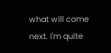what will come next. I'm quite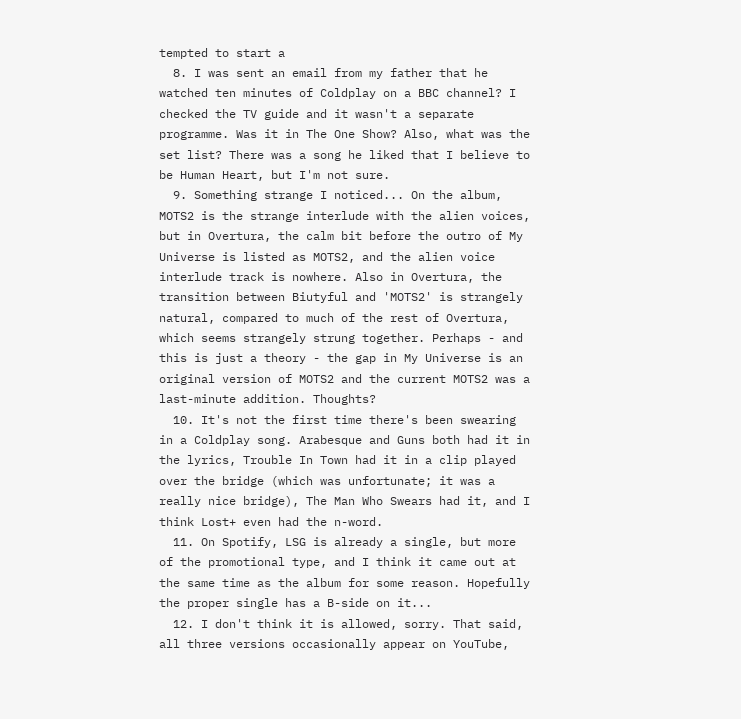tempted to start a
  8. I was sent an email from my father that he watched ten minutes of Coldplay on a BBC channel? I checked the TV guide and it wasn't a separate programme. Was it in The One Show? Also, what was the set list? There was a song he liked that I believe to be Human Heart, but I'm not sure.
  9. Something strange I noticed... On the album, MOTS2 is the strange interlude with the alien voices, but in Overtura, the calm bit before the outro of My Universe is listed as MOTS2, and the alien voice interlude track is nowhere. Also in Overtura, the transition between Biutyful and 'MOTS2' is strangely natural, compared to much of the rest of Overtura, which seems strangely strung together. Perhaps - and this is just a theory - the gap in My Universe is an original version of MOTS2 and the current MOTS2 was a last-minute addition. Thoughts?
  10. It's not the first time there's been swearing in a Coldplay song. Arabesque and Guns both had it in the lyrics, Trouble In Town had it in a clip played over the bridge (which was unfortunate; it was a really nice bridge), The Man Who Swears had it, and I think Lost+ even had the n-word.
  11. On Spotify, LSG is already a single, but more of the promotional type, and I think it came out at the same time as the album for some reason. Hopefully the proper single has a B-side on it...
  12. I don't think it is allowed, sorry. That said, all three versions occasionally appear on YouTube,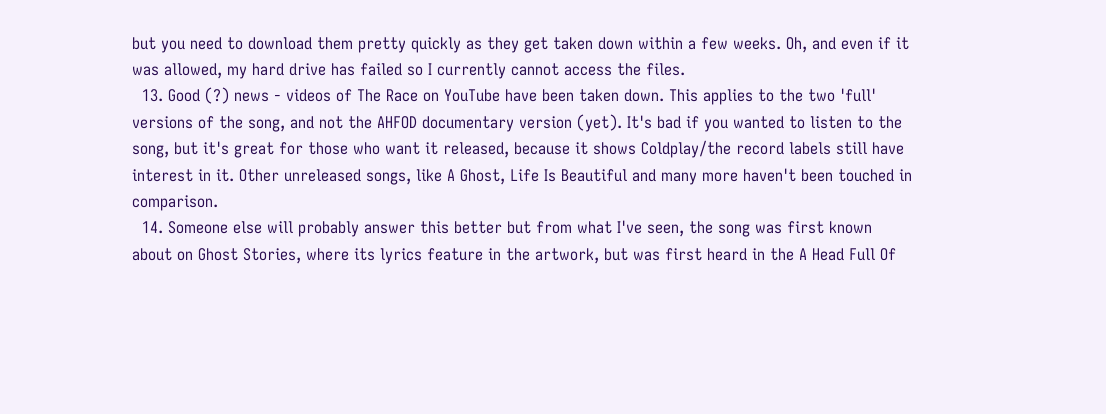but you need to download them pretty quickly as they get taken down within a few weeks. Oh, and even if it was allowed, my hard drive has failed so I currently cannot access the files.
  13. Good (?) news - videos of The Race on YouTube have been taken down. This applies to the two 'full' versions of the song, and not the AHFOD documentary version (yet). It's bad if you wanted to listen to the song, but it's great for those who want it released, because it shows Coldplay/the record labels still have interest in it. Other unreleased songs, like A Ghost, Life Is Beautiful and many more haven't been touched in comparison.
  14. Someone else will probably answer this better but from what I've seen, the song was first known about on Ghost Stories, where its lyrics feature in the artwork, but was first heard in the A Head Full Of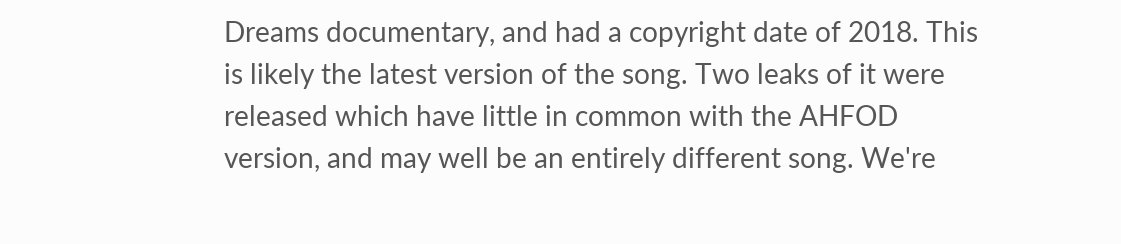Dreams documentary, and had a copyright date of 2018. This is likely the latest version of the song. Two leaks of it were released which have little in common with the AHFOD version, and may well be an entirely different song. We're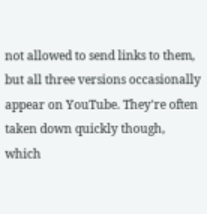not allowed to send links to them, but all three versions occasionally appear on YouTube. They're often taken down quickly though, which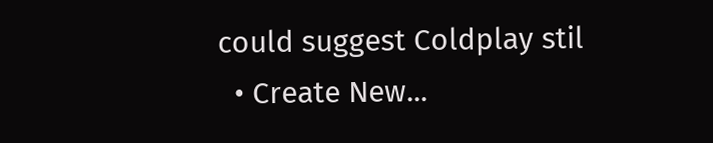could suggest Coldplay stil
  • Create New...